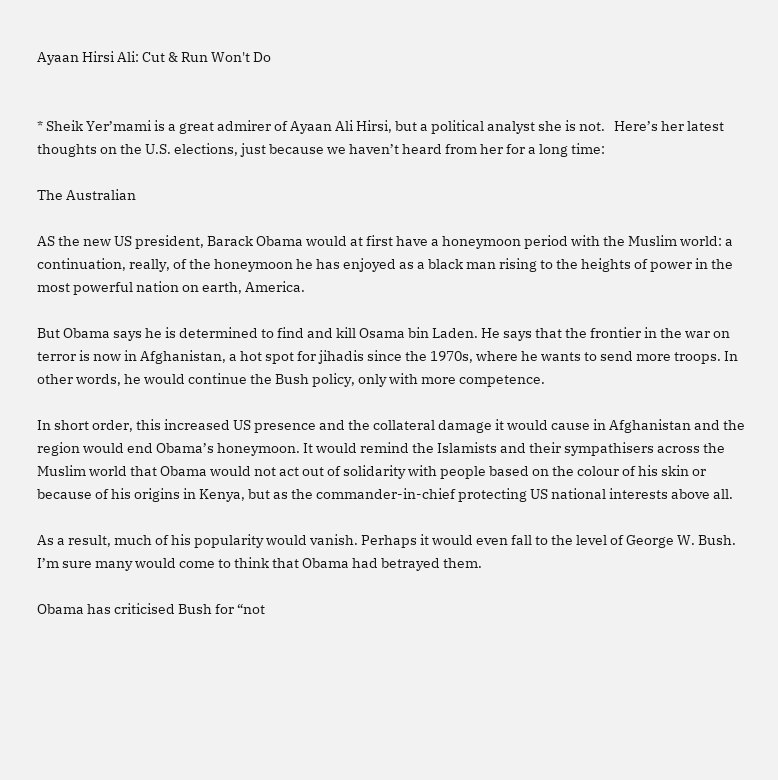Ayaan Hirsi Ali: Cut & Run Won't Do


* Sheik Yer’mami is a great admirer of Ayaan Ali Hirsi, but a political analyst she is not.   Here’s her latest thoughts on the U.S. elections, just because we haven’t heard from her for a long time:

The Australian

AS the new US president, Barack Obama would at first have a honeymoon period with the Muslim world: a continuation, really, of the honeymoon he has enjoyed as a black man rising to the heights of power in the most powerful nation on earth, America.

But Obama says he is determined to find and kill Osama bin Laden. He says that the frontier in the war on terror is now in Afghanistan, a hot spot for jihadis since the 1970s, where he wants to send more troops. In other words, he would continue the Bush policy, only with more competence.

In short order, this increased US presence and the collateral damage it would cause in Afghanistan and the region would end Obama’s honeymoon. It would remind the Islamists and their sympathisers across the Muslim world that Obama would not act out of solidarity with people based on the colour of his skin or because of his origins in Kenya, but as the commander-in-chief protecting US national interests above all.

As a result, much of his popularity would vanish. Perhaps it would even fall to the level of George W. Bush. I’m sure many would come to think that Obama had betrayed them.

Obama has criticised Bush for “not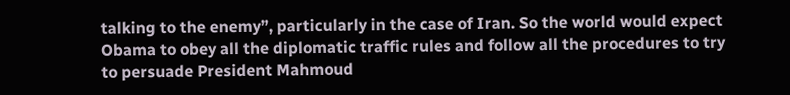talking to the enemy”, particularly in the case of Iran. So the world would expect Obama to obey all the diplomatic traffic rules and follow all the procedures to try to persuade President Mahmoud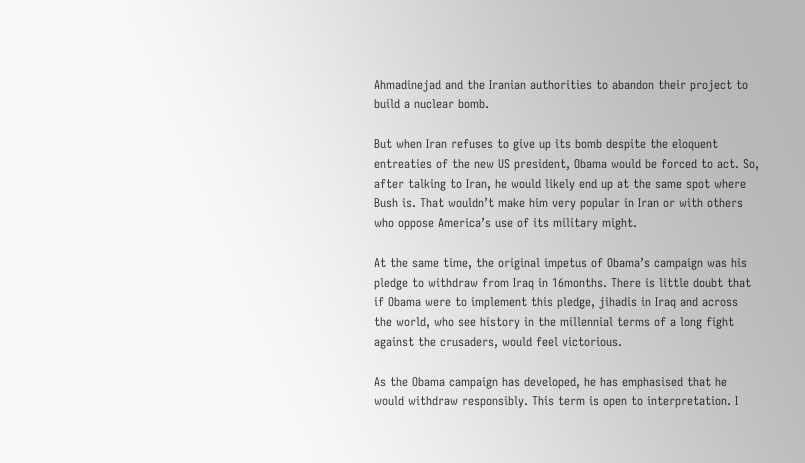Ahmadinejad and the Iranian authorities to abandon their project to build a nuclear bomb.

But when Iran refuses to give up its bomb despite the eloquent entreaties of the new US president, Obama would be forced to act. So, after talking to Iran, he would likely end up at the same spot where Bush is. That wouldn’t make him very popular in Iran or with others who oppose America’s use of its military might.

At the same time, the original impetus of Obama’s campaign was his pledge to withdraw from Iraq in 16months. There is little doubt that if Obama were to implement this pledge, jihadis in Iraq and across the world, who see history in the millennial terms of a long fight against the crusaders, would feel victorious.

As the Obama campaign has developed, he has emphasised that he would withdraw responsibly. This term is open to interpretation. I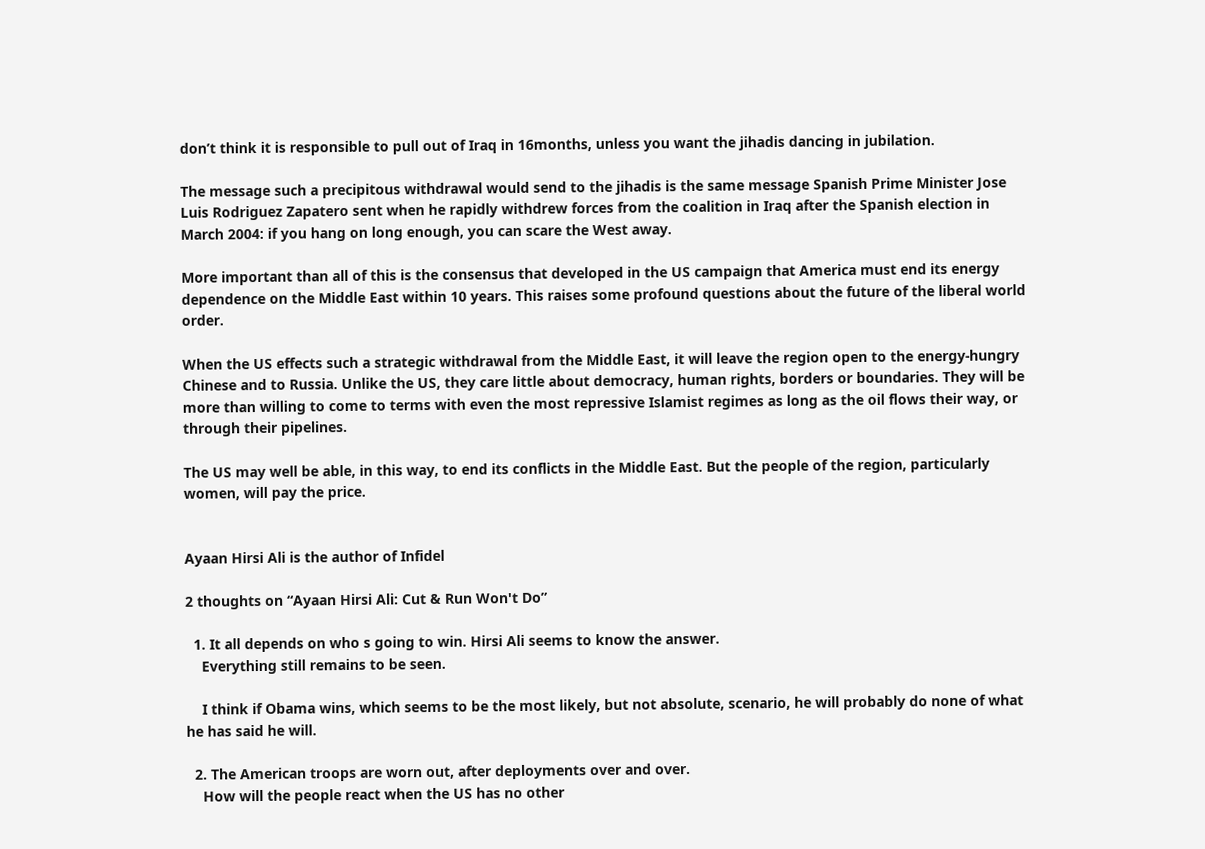don’t think it is responsible to pull out of Iraq in 16months, unless you want the jihadis dancing in jubilation.

The message such a precipitous withdrawal would send to the jihadis is the same message Spanish Prime Minister Jose Luis Rodriguez Zapatero sent when he rapidly withdrew forces from the coalition in Iraq after the Spanish election in March 2004: if you hang on long enough, you can scare the West away.

More important than all of this is the consensus that developed in the US campaign that America must end its energy dependence on the Middle East within 10 years. This raises some profound questions about the future of the liberal world order.

When the US effects such a strategic withdrawal from the Middle East, it will leave the region open to the energy-hungry Chinese and to Russia. Unlike the US, they care little about democracy, human rights, borders or boundaries. They will be more than willing to come to terms with even the most repressive Islamist regimes as long as the oil flows their way, or through their pipelines.

The US may well be able, in this way, to end its conflicts in the Middle East. But the people of the region, particularly women, will pay the price.


Ayaan Hirsi Ali is the author of Infidel

2 thoughts on “Ayaan Hirsi Ali: Cut & Run Won't Do”

  1. It all depends on who s going to win. Hirsi Ali seems to know the answer.
    Everything still remains to be seen.

    I think if Obama wins, which seems to be the most likely, but not absolute, scenario, he will probably do none of what he has said he will.

  2. The American troops are worn out, after deployments over and over.
    How will the people react when the US has no other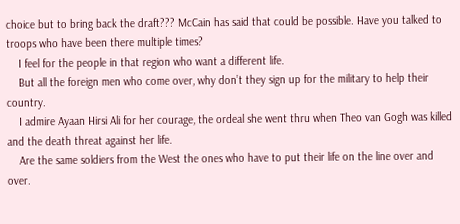choice but to bring back the draft??? McCain has said that could be possible. Have you talked to troops who have been there multiple times?
    I feel for the people in that region who want a different life.
    But all the foreign men who come over, why don’t they sign up for the military to help their country.
    I admire Ayaan Hirsi Ali for her courage, the ordeal she went thru when Theo van Gogh was killed and the death threat against her life.
    Are the same soldiers from the West the ones who have to put their life on the line over and over.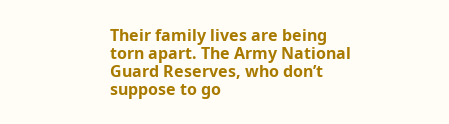Their family lives are being torn apart. The Army National Guard Reserves, who don’t suppose to go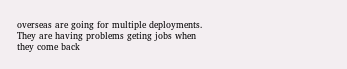overseas are going for multiple deployments. They are having problems geting jobs when they come back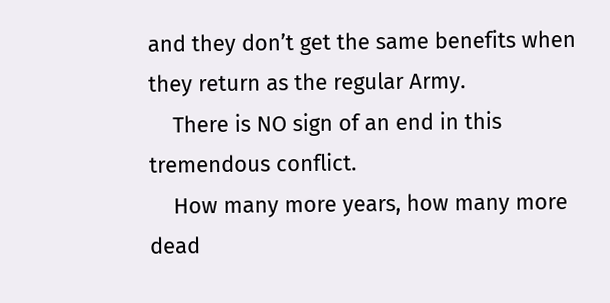and they don’t get the same benefits when they return as the regular Army.
    There is NO sign of an end in this tremendous conflict.
    How many more years, how many more dead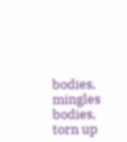bodies, mingles bodies, torn up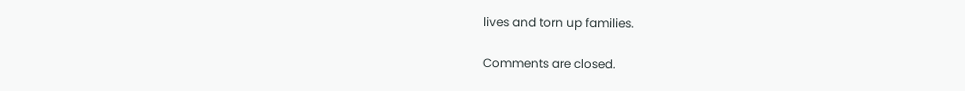lives and torn up families.

Comments are closed.